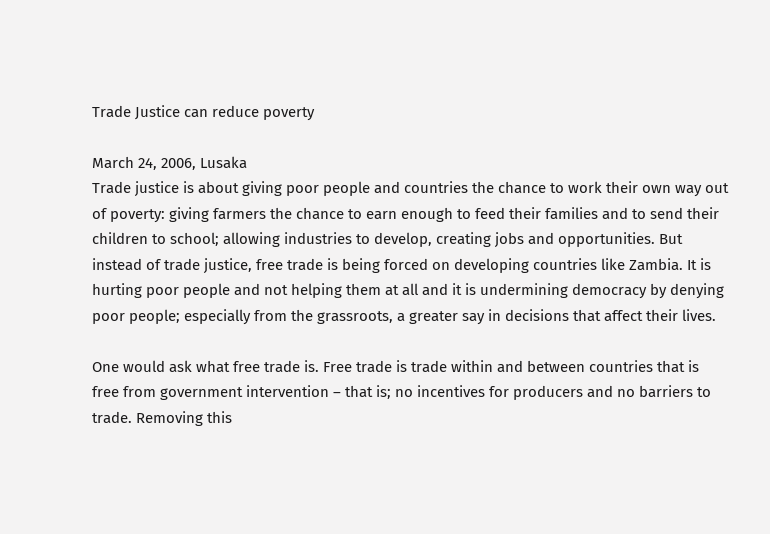Trade Justice can reduce poverty

March 24, 2006, Lusaka
Trade justice is about giving poor people and countries the chance to work their own way out of poverty: giving farmers the chance to earn enough to feed their families and to send their children to school; allowing industries to develop, creating jobs and opportunities. But instead of trade justice, free trade is being forced on developing countries like Zambia. It is hurting poor people and not helping them at all and it is undermining democracy by denying poor people; especially from the grassroots, a greater say in decisions that affect their lives.

One would ask what free trade is. Free trade is trade within and between countries that is free from government intervention – that is; no incentives for producers and no barriers to trade. Removing this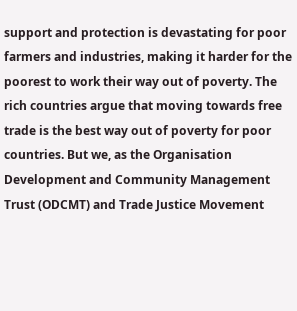support and protection is devastating for poor farmers and industries, making it harder for the poorest to work their way out of poverty. The rich countries argue that moving towards free trade is the best way out of poverty for poor countries. But we, as the Organisation Development and Community Management Trust (ODCMT) and Trade Justice Movement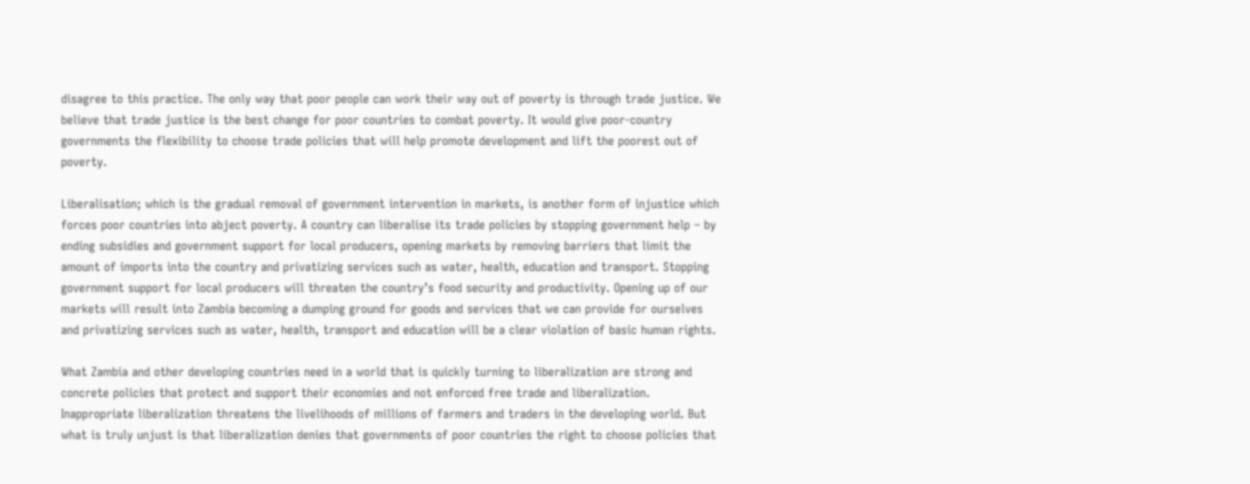disagree to this practice. The only way that poor people can work their way out of poverty is through trade justice. We believe that trade justice is the best change for poor countries to combat poverty. It would give poor-country governments the flexibility to choose trade policies that will help promote development and lift the poorest out of poverty.

Liberalisation; which is the gradual removal of government intervention in markets, is another form of injustice which forces poor countries into abject poverty. A country can liberalise its trade policies by stopping government help – by ending subsidies and government support for local producers, opening markets by removing barriers that limit the amount of imports into the country and privatizing services such as water, health, education and transport. Stopping government support for local producers will threaten the country’s food security and productivity. Opening up of our markets will result into Zambia becoming a dumping ground for goods and services that we can provide for ourselves and privatizing services such as water, health, transport and education will be a clear violation of basic human rights.

What Zambia and other developing countries need in a world that is quickly turning to liberalization are strong and concrete policies that protect and support their economies and not enforced free trade and liberalization. Inappropriate liberalization threatens the livelihoods of millions of farmers and traders in the developing world. But what is truly unjust is that liberalization denies that governments of poor countries the right to choose policies that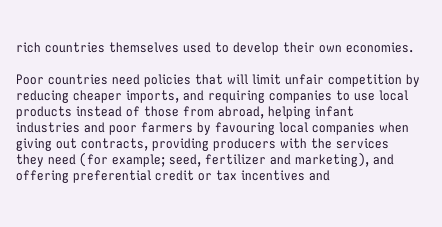rich countries themselves used to develop their own economies.

Poor countries need policies that will limit unfair competition by reducing cheaper imports, and requiring companies to use local products instead of those from abroad, helping infant industries and poor farmers by favouring local companies when giving out contracts, providing producers with the services they need (for example; seed, fertilizer and marketing), and offering preferential credit or tax incentives and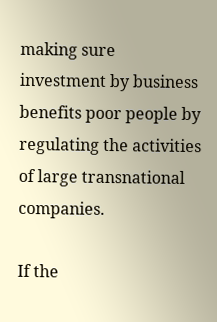making sure investment by business benefits poor people by regulating the activities of large transnational companies.

If the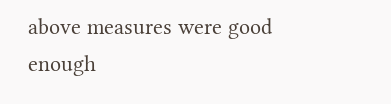above measures were good enough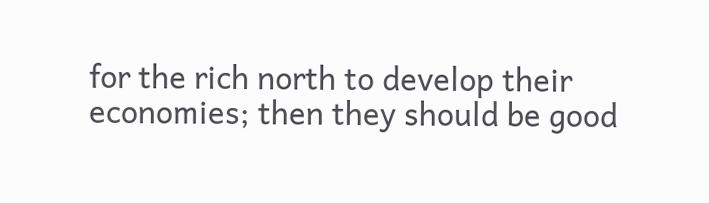for the rich north to develop their economies; then they should be good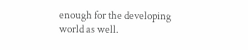enough for the developing world as well.